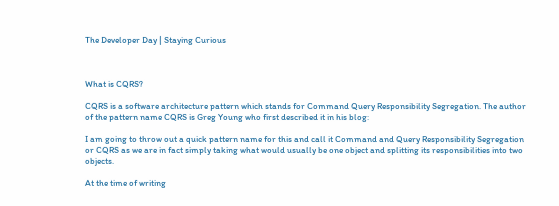The Developer Day | Staying Curious



What is CQRS?

CQRS is a software architecture pattern which stands for Command Query Responsibility Segregation. The author of the pattern name CQRS is Greg Young who first described it in his blog:

I am going to throw out a quick pattern name for this and call it Command and Query Responsibility Segregation or CQRS as we are in fact simply taking what would usually be one object and splitting its responsibilities into two objects.

At the time of writing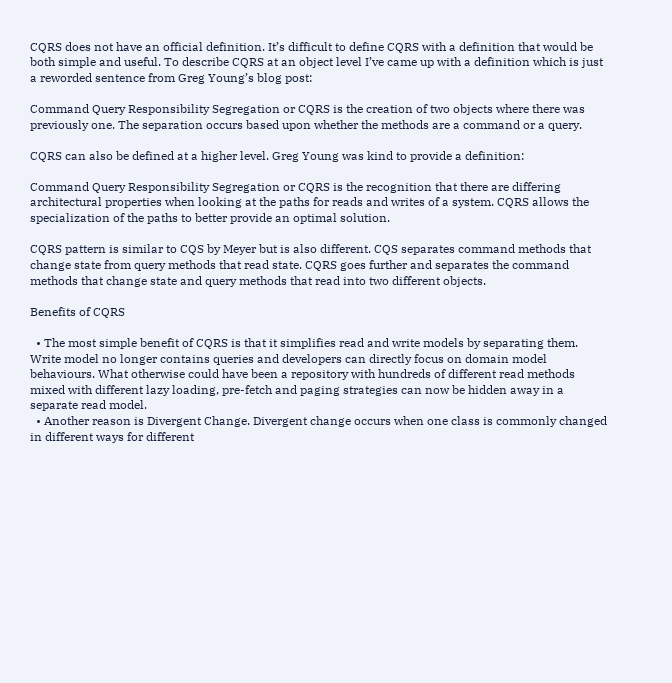CQRS does not have an official definition. It’s difficult to define CQRS with a definition that would be both simple and useful. To describe CQRS at an object level I’ve came up with a definition which is just a reworded sentence from Greg Young’s blog post:

Command Query Responsibility Segregation or CQRS is the creation of two objects where there was previously one. The separation occurs based upon whether the methods are a command or a query.

CQRS can also be defined at a higher level. Greg Young was kind to provide a definition:

Command Query Responsibility Segregation or CQRS is the recognition that there are differing architectural properties when looking at the paths for reads and writes of a system. CQRS allows the specialization of the paths to better provide an optimal solution.

CQRS pattern is similar to CQS by Meyer but is also different. CQS separates command methods that change state from query methods that read state. CQRS goes further and separates the command methods that change state and query methods that read into two different objects.

Benefits of CQRS

  • The most simple benefit of CQRS is that it simplifies read and write models by separating them. Write model no longer contains queries and developers can directly focus on domain model behaviours. What otherwise could have been a repository with hundreds of different read methods mixed with different lazy loading, pre-fetch and paging strategies can now be hidden away in a separate read model.
  • Another reason is Divergent Change. Divergent change occurs when one class is commonly changed in different ways for different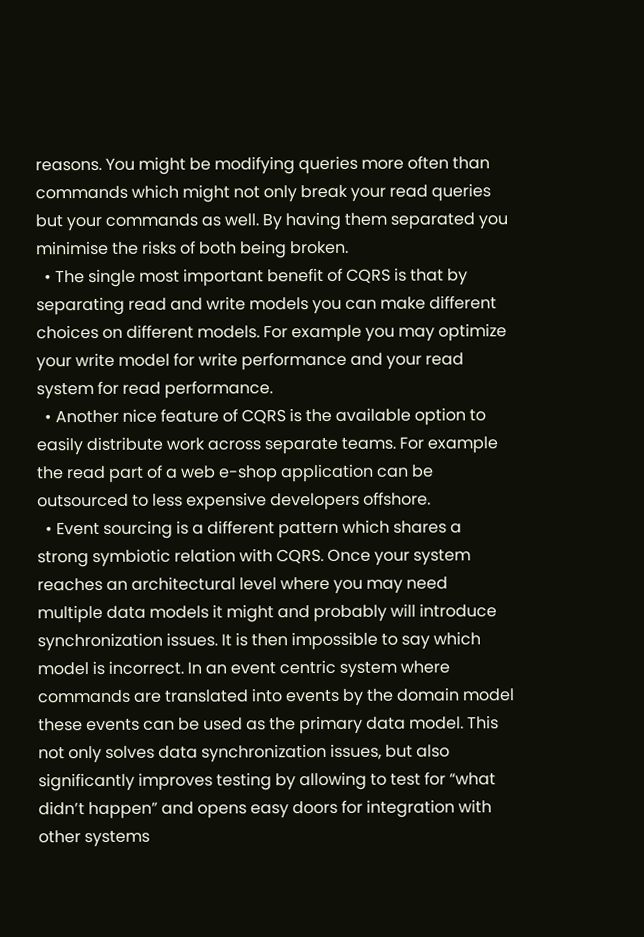reasons. You might be modifying queries more often than commands which might not only break your read queries but your commands as well. By having them separated you minimise the risks of both being broken.
  • The single most important benefit of CQRS is that by separating read and write models you can make different choices on different models. For example you may optimize your write model for write performance and your read system for read performance.
  • Another nice feature of CQRS is the available option to easily distribute work across separate teams. For example the read part of a web e-shop application can be outsourced to less expensive developers offshore.
  • Event sourcing is a different pattern which shares a strong symbiotic relation with CQRS. Once your system reaches an architectural level where you may need multiple data models it might and probably will introduce synchronization issues. It is then impossible to say which model is incorrect. In an event centric system where commands are translated into events by the domain model these events can be used as the primary data model. This not only solves data synchronization issues, but also significantly improves testing by allowing to test for “what didn’t happen” and opens easy doors for integration with other systems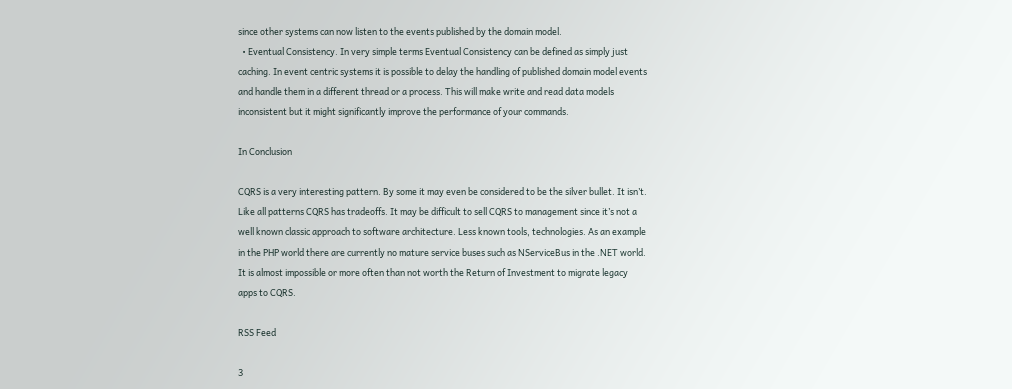since other systems can now listen to the events published by the domain model.
  • Eventual Consistency. In very simple terms Eventual Consistency can be defined as simply just caching. In event centric systems it is possible to delay the handling of published domain model events and handle them in a different thread or a process. This will make write and read data models inconsistent but it might significantly improve the performance of your commands.

In Conclusion

CQRS is a very interesting pattern. By some it may even be considered to be the silver bullet. It isn’t. Like all patterns CQRS has tradeoffs. It may be difficult to sell CQRS to management since it’s not a well known classic approach to software architecture. Less known tools, technologies. As an example in the PHP world there are currently no mature service buses such as NServiceBus in the .NET world. It is almost impossible or more often than not worth the Return of Investment to migrate legacy apps to CQRS.

RSS Feed

3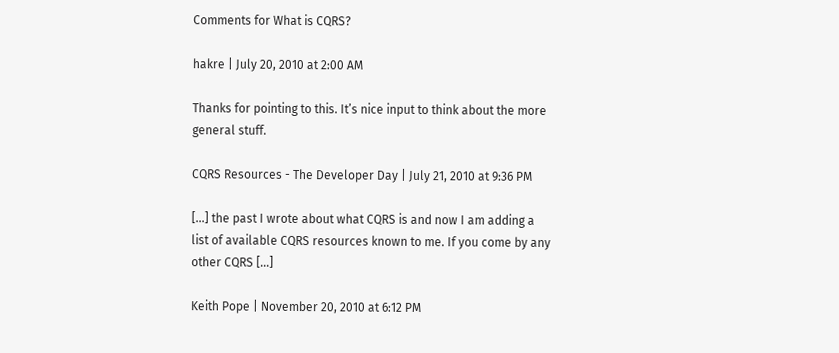Comments for What is CQRS?

hakre | July 20, 2010 at 2:00 AM

Thanks for pointing to this. It’s nice input to think about the more general stuff.

CQRS Resources - The Developer Day | July 21, 2010 at 9:36 PM

[...] the past I wrote about what CQRS is and now I am adding a list of available CQRS resources known to me. If you come by any other CQRS [...]

Keith Pope | November 20, 2010 at 6:12 PM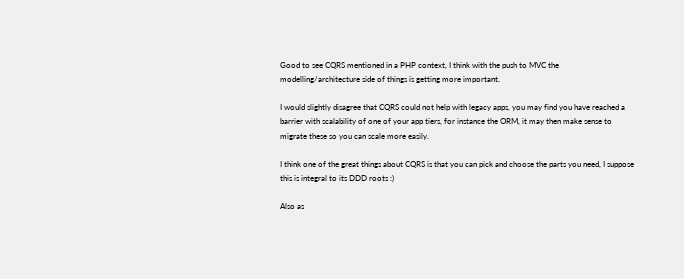Good to see CQRS mentioned in a PHP context, I think with the push to MVC the modelling/architecture side of things is getting more important.

I would slightly disagree that CQRS could not help with legacy apps, you may find you have reached a barrier with scalability of one of your app tiers, for instance the ORM, it may then make sense to migrate these so you can scale more easily.

I think one of the great things about CQRS is that you can pick and choose the parts you need, I suppose this is integral to its DDD roots :)

Also as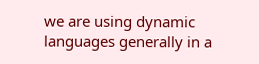we are using dynamic languages generally in a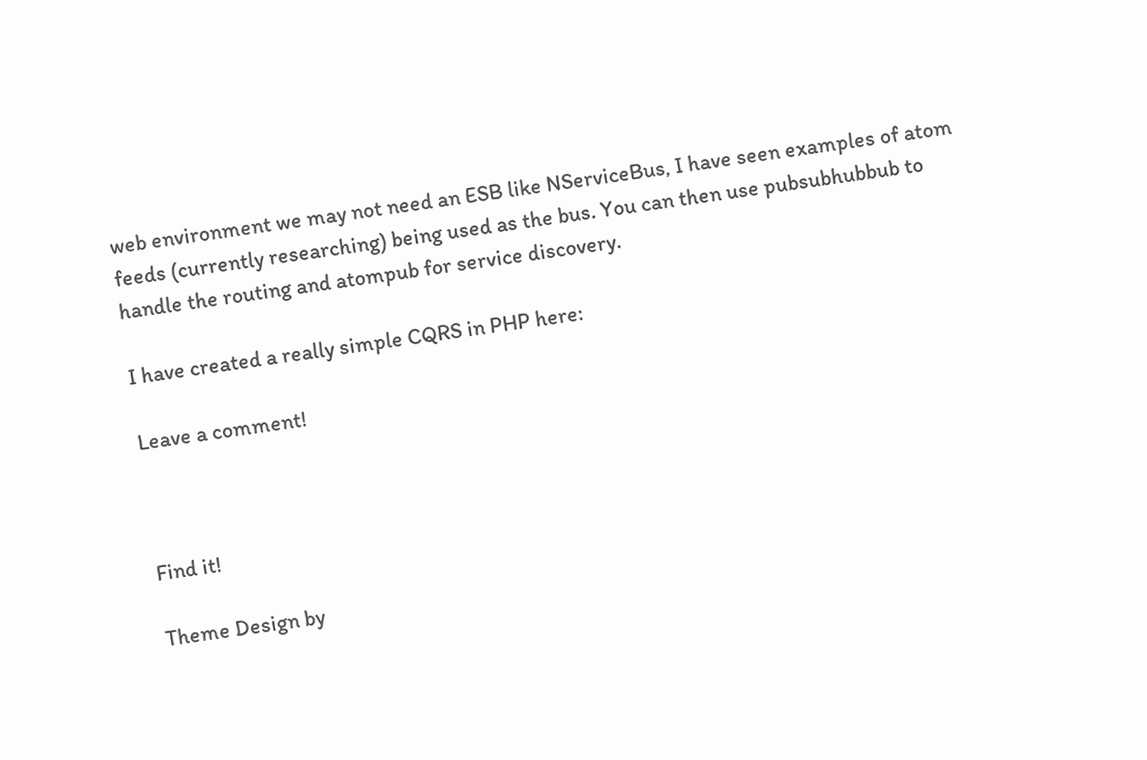web environment we may not need an ESB like NServiceBus, I have seen examples of atom feeds (currently researching) being used as the bus. You can then use pubsubhubbub to handle the routing and atompub for service discovery.

I have created a really simple CQRS in PHP here:

Leave a comment!



Find it!

Theme Design by